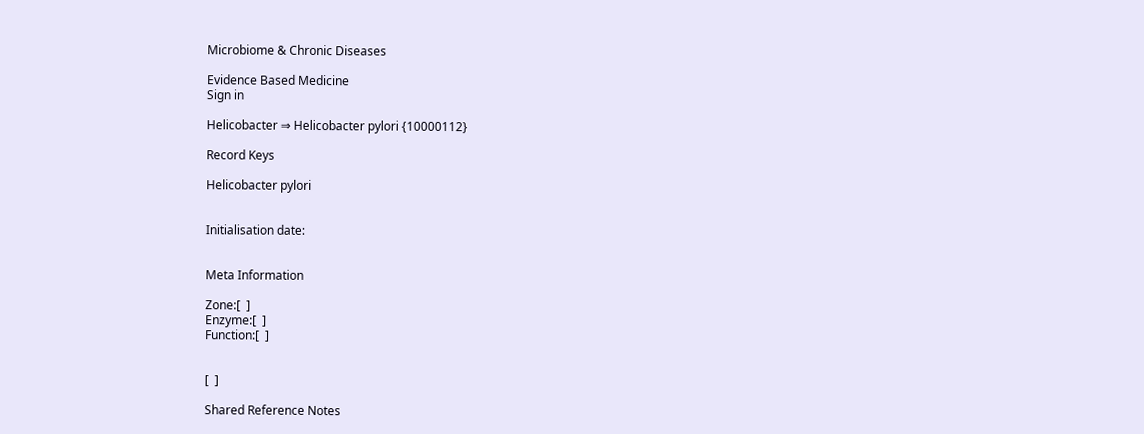Microbiome & Chronic Diseases

Evidence Based Medicine
Sign in

Helicobacter ⇒ Helicobacter pylori {10000112}

Record Keys

Helicobacter pylori


Initialisation date:


Meta Information

Zone:[  ]
Enzyme:[  ]
Function:[  ]


[  ]

Shared Reference Notes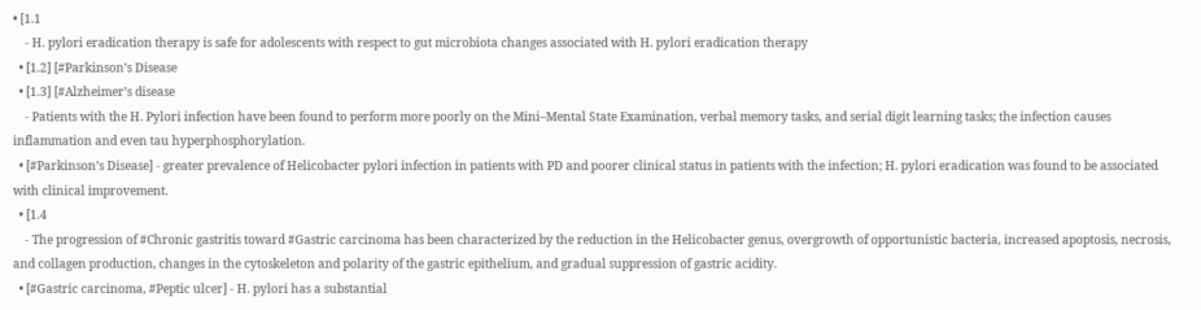• [1.1
    - H. pylori eradication therapy is safe for adolescents with respect to gut microbiota changes associated with H. pylori eradication therapy
  • [1.2] [#Parkinson’s Disease
  • [1.3] [#Alzheimer’s disease
    - Patients with the H. Pylori infection have been found to perform more poorly on the Mini–Mental State Examination, verbal memory tasks, and serial digit learning tasks; the infection causes inflammation and even tau hyperphosphorylation.
  • [#Parkinson’s Disease] - greater prevalence of Helicobacter pylori infection in patients with PD and poorer clinical status in patients with the infection; H. pylori eradication was found to be associated with clinical improvement.
  • [1.4
    - The progression of #Chronic gastritis toward #Gastric carcinoma has been characterized by the reduction in the Helicobacter genus, overgrowth of opportunistic bacteria, increased apoptosis, necrosis, and collagen production, changes in the cytoskeleton and polarity of the gastric epithelium, and gradual suppression of gastric acidity.
  • [#Gastric carcinoma, #Peptic ulcer] - H. pylori has a substantial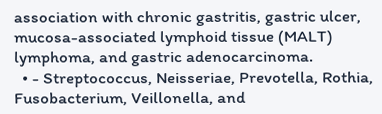association with chronic gastritis, gastric ulcer, mucosa-associated lymphoid tissue (MALT) lymphoma, and gastric adenocarcinoma.
  • - Streptococcus, Neisseriae, Prevotella, Rothia, Fusobacterium, Veillonella, and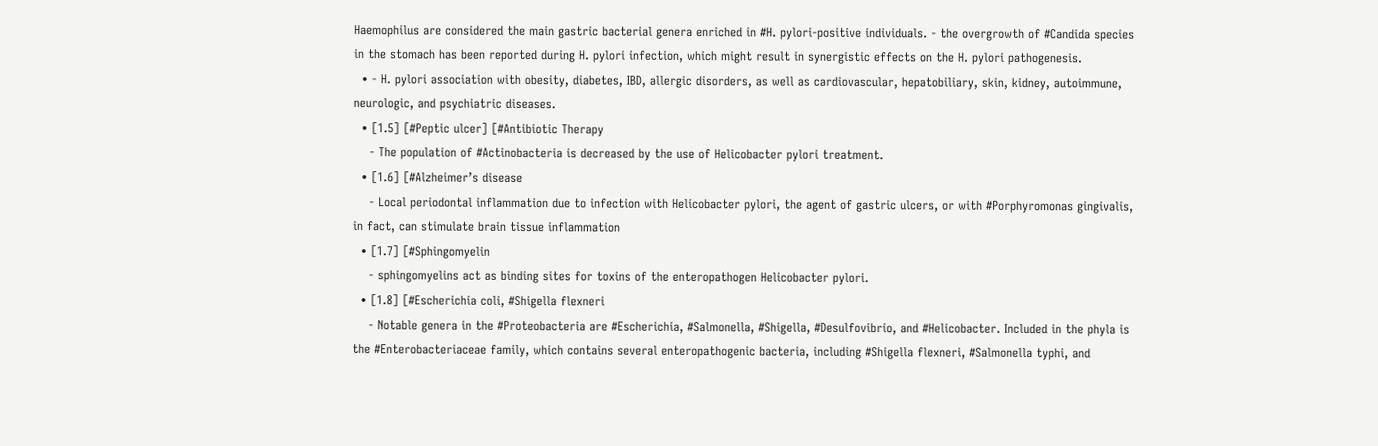Haemophilus are considered the main gastric bacterial genera enriched in #H. pylori-positive individuals. - the overgrowth of #Candida species in the stomach has been reported during H. pylori infection, which might result in synergistic effects on the H. pylori pathogenesis.
  • - H. pylori association with obesity, diabetes, IBD, allergic disorders, as well as cardiovascular, hepatobiliary, skin, kidney, autoimmune, neurologic, and psychiatric diseases.
  • [1.5] [#Peptic ulcer] [#Antibiotic Therapy
    - The population of #Actinobacteria is decreased by the use of Helicobacter pylori treatment.
  • [1.6] [#Alzheimer’s disease
    - Local periodontal inflammation due to infection with Helicobacter pylori, the agent of gastric ulcers, or with #Porphyromonas gingivalis, in fact, can stimulate brain tissue inflammation
  • [1.7] [#Sphingomyelin
    - sphingomyelins act as binding sites for toxins of the enteropathogen Helicobacter pylori.
  • [1.8] [#Escherichia coli, #Shigella flexneri
    - Notable genera in the #Proteobacteria are #Escherichia, #Salmonella, #Shigella, #Desulfovibrio, and #Helicobacter. Included in the phyla is the #Enterobacteriaceae family, which contains several enteropathogenic bacteria, including #Shigella flexneri, #Salmonella typhi, and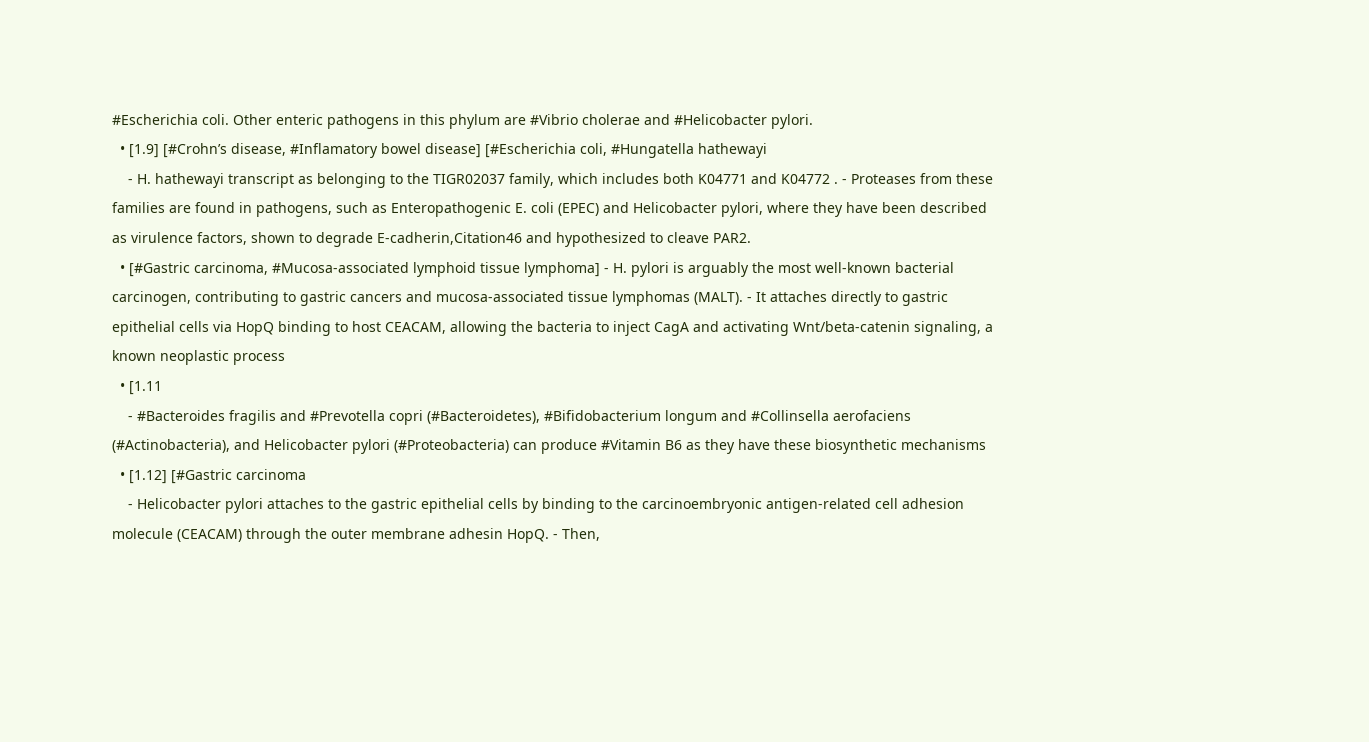#Escherichia coli. Other enteric pathogens in this phylum are #Vibrio cholerae and #Helicobacter pylori.
  • [1.9] [#Crohn’s disease, #Inflamatory bowel disease] [#Escherichia coli, #Hungatella hathewayi
    - H. hathewayi transcript as belonging to the TIGR02037 family, which includes both K04771 and K04772 . - Proteases from these families are found in pathogens, such as Enteropathogenic E. coli (EPEC) and Helicobacter pylori, where they have been described as virulence factors, shown to degrade E-cadherin,Citation46 and hypothesized to cleave PAR2.
  • [#Gastric carcinoma, #Mucosa-associated lymphoid tissue lymphoma] - H. pylori is arguably the most well-known bacterial carcinogen, contributing to gastric cancers and mucosa-associated tissue lymphomas (MALT). - It attaches directly to gastric epithelial cells via HopQ binding to host CEACAM, allowing the bacteria to inject CagA and activating Wnt/beta-catenin signaling, a known neoplastic process
  • [1.11
    - #Bacteroides fragilis and #Prevotella copri (#Bacteroidetes), #Bifidobacterium longum and #Collinsella aerofaciens (#Actinobacteria), and Helicobacter pylori (#Proteobacteria) can produce #Vitamin B6 as they have these biosynthetic mechanisms
  • [1.12] [#Gastric carcinoma
    - Helicobacter pylori attaches to the gastric epithelial cells by binding to the carcinoembryonic antigen-related cell adhesion molecule (CEACAM) through the outer membrane adhesin HopQ. - Then,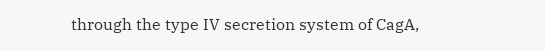through the type IV secretion system of CagA,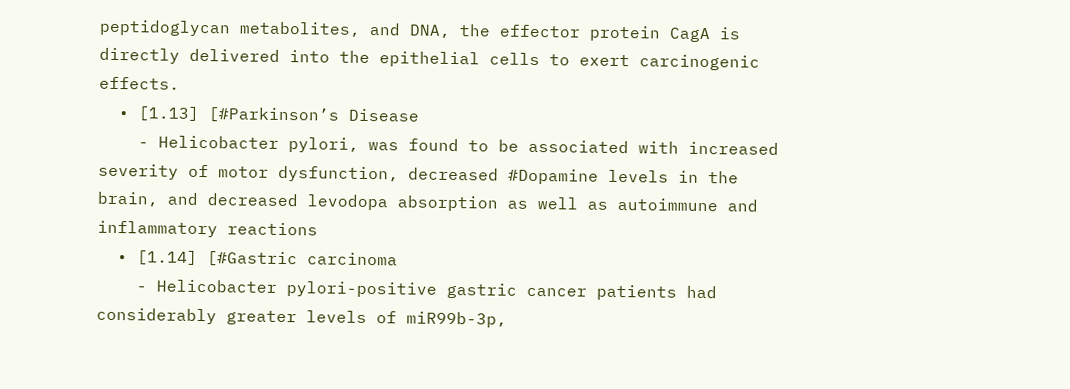peptidoglycan metabolites, and DNA, the effector protein CagA is directly delivered into the epithelial cells to exert carcinogenic effects.
  • [1.13] [#Parkinson’s Disease
    - Helicobacter pylori, was found to be associated with increased severity of motor dysfunction, decreased #Dopamine levels in the brain, and decreased levodopa absorption as well as autoimmune and inflammatory reactions
  • [1.14] [#Gastric carcinoma
    - Helicobacter pylori-positive gastric cancer patients had considerably greater levels of miR99b-3p,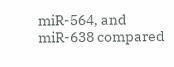miR-564, and miR-638 compared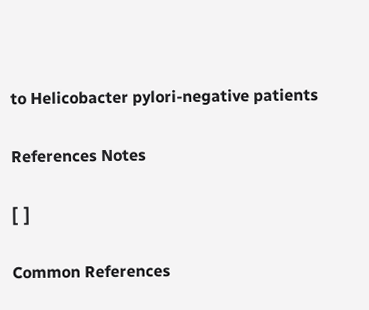to Helicobacter pylori-negative patients

References Notes

[  ]

Common References